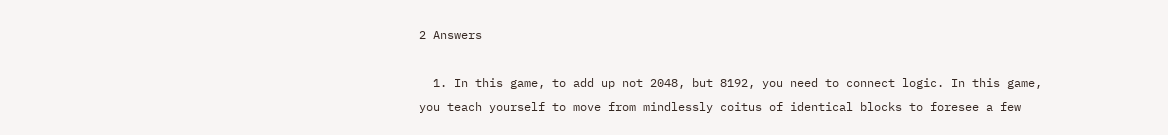2 Answers

  1. In this game, to add up not 2048, but 8192, you need to connect logic. In this game, you teach yourself to move from mindlessly coitus of identical blocks to foresee a few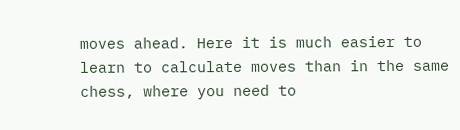moves ahead. Here it is much easier to learn to calculate moves than in the same chess, where you need to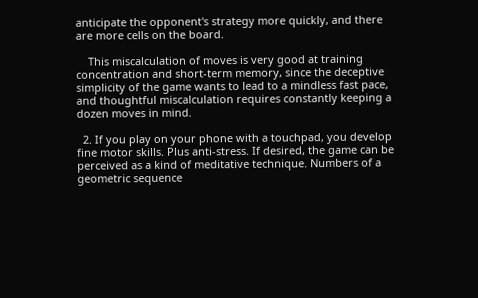anticipate the opponent's strategy more quickly, and there are more cells on the board.

    This miscalculation of moves is very good at training concentration and short-term memory, since the deceptive simplicity of the game wants to lead to a mindless fast pace, and thoughtful miscalculation requires constantly keeping a dozen moves in mind.

  2. If you play on your phone with a touchpad, you develop fine motor skills. Plus anti-stress. If desired, the game can be perceived as a kind of meditative technique. Numbers of a geometric sequence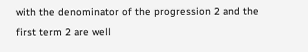with the denominator of the progression 2 and the first term 2 are well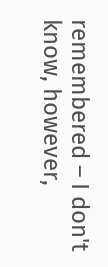remembered – I don't know, however,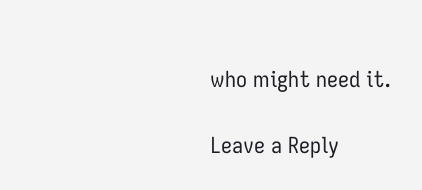who might need it.

Leave a Reply